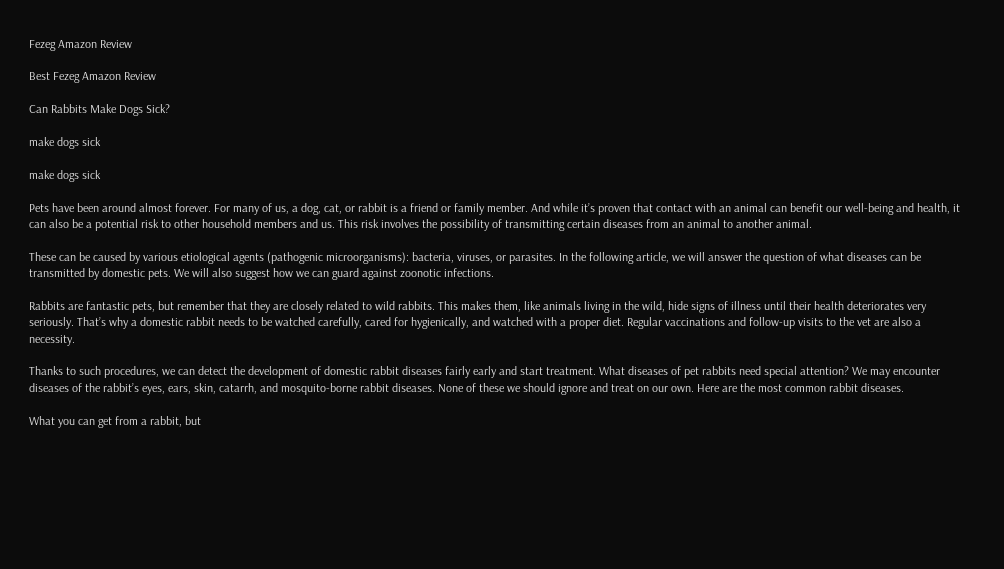Fezeg Amazon Review

Best Fezeg Amazon Review

Can Rabbits Make Dogs Sick?

make dogs sick

make dogs sick

Pets have been around almost forever. For many of us, a dog, cat, or rabbit is a friend or family member. And while it’s proven that contact with an animal can benefit our well-being and health, it can also be a potential risk to other household members and us. This risk involves the possibility of transmitting certain diseases from an animal to another animal.

These can be caused by various etiological agents (pathogenic microorganisms): bacteria, viruses, or parasites. In the following article, we will answer the question of what diseases can be transmitted by domestic pets. We will also suggest how we can guard against zoonotic infections.

Rabbits are fantastic pets, but remember that they are closely related to wild rabbits. This makes them, like animals living in the wild, hide signs of illness until their health deteriorates very seriously. That’s why a domestic rabbit needs to be watched carefully, cared for hygienically, and watched with a proper diet. Regular vaccinations and follow-up visits to the vet are also a necessity.

Thanks to such procedures, we can detect the development of domestic rabbit diseases fairly early and start treatment. What diseases of pet rabbits need special attention? We may encounter diseases of the rabbit’s eyes, ears, skin, catarrh, and mosquito-borne rabbit diseases. None of these we should ignore and treat on our own. Here are the most common rabbit diseases.

What you can get from a rabbit, but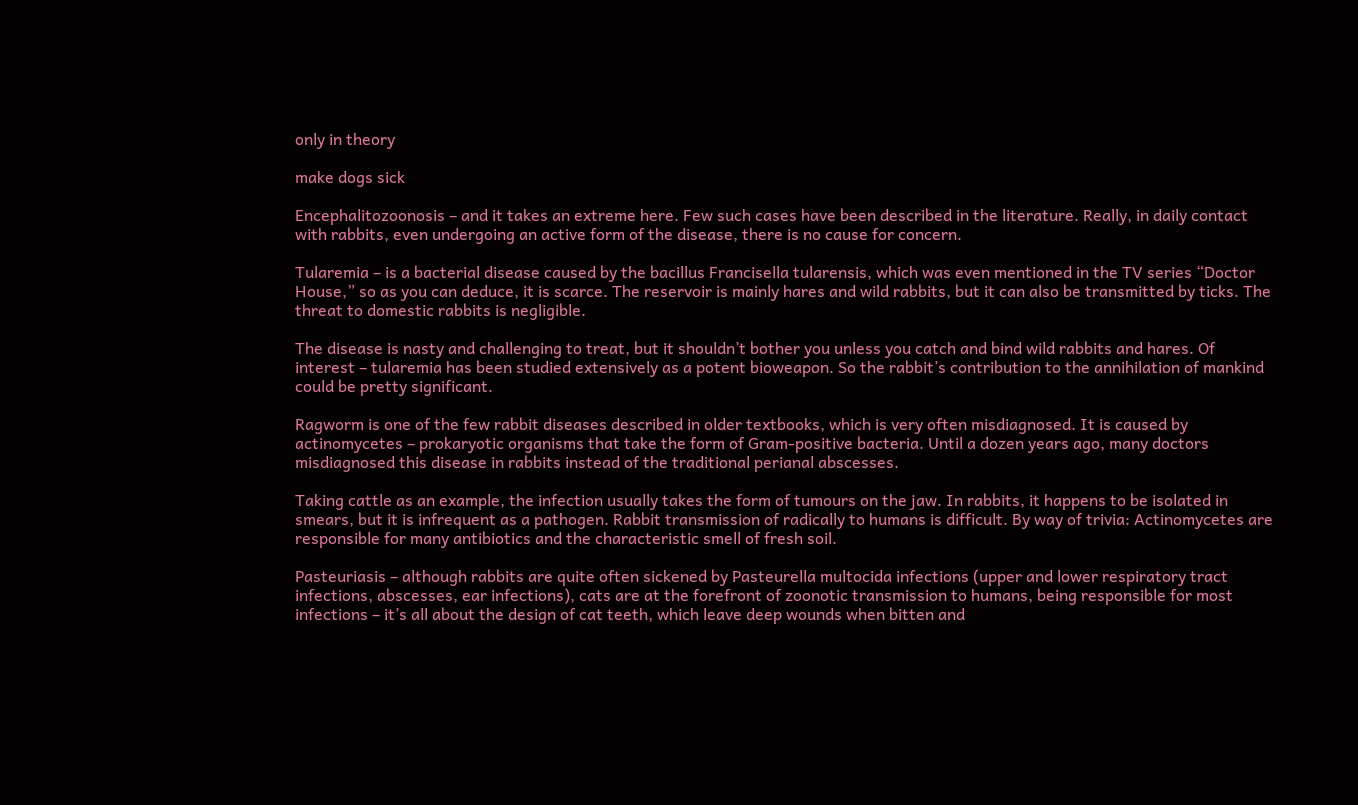only in theory

make dogs sick

Encephalitozoonosis – and it takes an extreme here. Few such cases have been described in the literature. Really, in daily contact with rabbits, even undergoing an active form of the disease, there is no cause for concern.

Tularemia – is a bacterial disease caused by the bacillus Francisella tularensis, which was even mentioned in the TV series “Doctor House,” so as you can deduce, it is scarce. The reservoir is mainly hares and wild rabbits, but it can also be transmitted by ticks. The threat to domestic rabbits is negligible.

The disease is nasty and challenging to treat, but it shouldn’t bother you unless you catch and bind wild rabbits and hares. Of interest – tularemia has been studied extensively as a potent bioweapon. So the rabbit’s contribution to the annihilation of mankind could be pretty significant.

Ragworm is one of the few rabbit diseases described in older textbooks, which is very often misdiagnosed. It is caused by actinomycetes – prokaryotic organisms that take the form of Gram-positive bacteria. Until a dozen years ago, many doctors misdiagnosed this disease in rabbits instead of the traditional perianal abscesses.

Taking cattle as an example, the infection usually takes the form of tumours on the jaw. In rabbits, it happens to be isolated in smears, but it is infrequent as a pathogen. Rabbit transmission of radically to humans is difficult. By way of trivia: Actinomycetes are responsible for many antibiotics and the characteristic smell of fresh soil.

Pasteuriasis – although rabbits are quite often sickened by Pasteurella multocida infections (upper and lower respiratory tract infections, abscesses, ear infections), cats are at the forefront of zoonotic transmission to humans, being responsible for most infections – it’s all about the design of cat teeth, which leave deep wounds when bitten and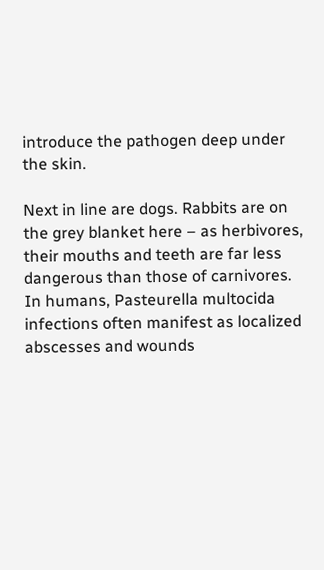introduce the pathogen deep under the skin.

Next in line are dogs. Rabbits are on the grey blanket here – as herbivores, their mouths and teeth are far less dangerous than those of carnivores. In humans, Pasteurella multocida infections often manifest as localized abscesses and wounds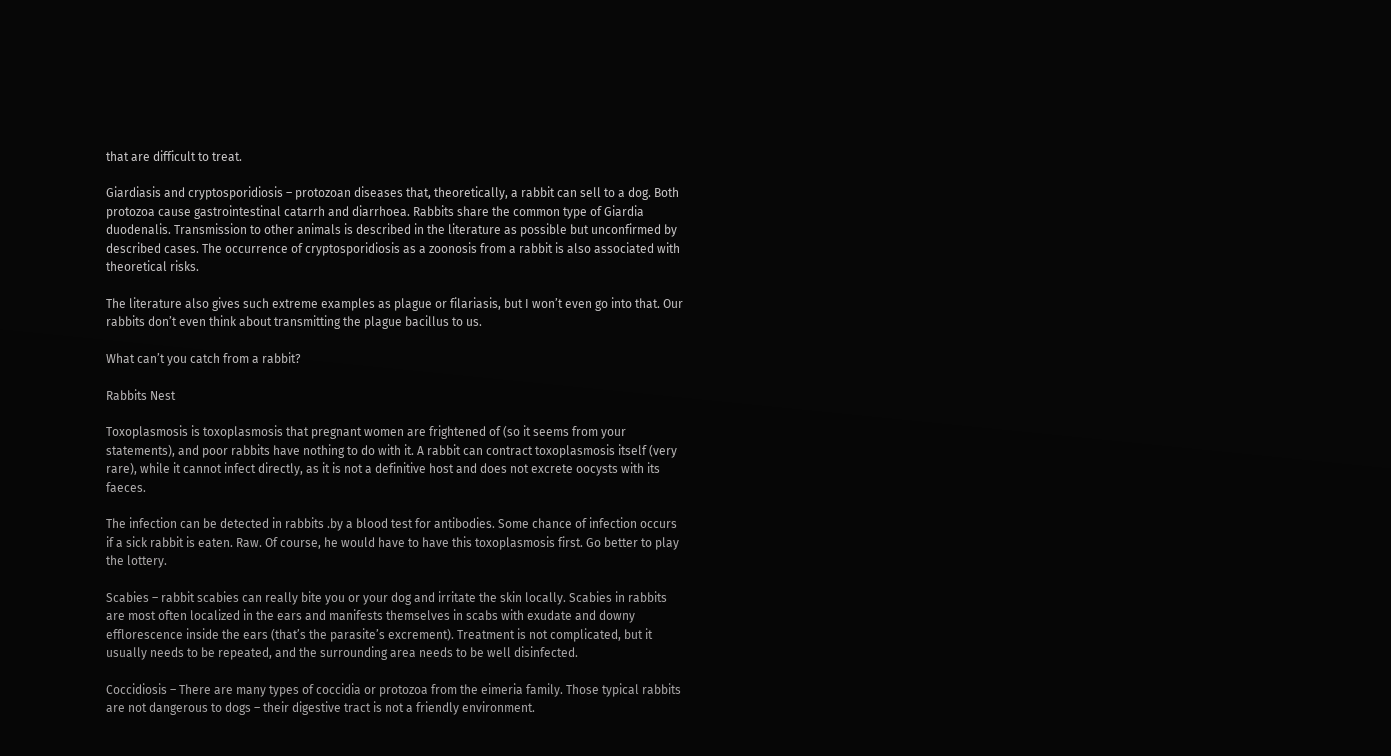that are difficult to treat.

Giardiasis and cryptosporidiosis – protozoan diseases that, theoretically, a rabbit can sell to a dog. Both protozoa cause gastrointestinal catarrh and diarrhoea. Rabbits share the common type of Giardia duodenalis. Transmission to other animals is described in the literature as possible but unconfirmed by described cases. The occurrence of cryptosporidiosis as a zoonosis from a rabbit is also associated with theoretical risks.

The literature also gives such extreme examples as plague or filariasis, but I won’t even go into that. Our rabbits don’t even think about transmitting the plague bacillus to us.

What can’t you catch from a rabbit?

Rabbits Nest

Toxoplasmosis is toxoplasmosis that pregnant women are frightened of (so it seems from your statements), and poor rabbits have nothing to do with it. A rabbit can contract toxoplasmosis itself (very rare), while it cannot infect directly, as it is not a definitive host and does not excrete oocysts with its faeces.

The infection can be detected in rabbits .by a blood test for antibodies. Some chance of infection occurs if a sick rabbit is eaten. Raw. Of course, he would have to have this toxoplasmosis first. Go better to play the lottery.

Scabies – rabbit scabies can really bite you or your dog and irritate the skin locally. Scabies in rabbits are most often localized in the ears and manifests themselves in scabs with exudate and downy efflorescence inside the ears (that’s the parasite’s excrement). Treatment is not complicated, but it usually needs to be repeated, and the surrounding area needs to be well disinfected.

Coccidiosis – There are many types of coccidia or protozoa from the eimeria family. Those typical rabbits are not dangerous to dogs – their digestive tract is not a friendly environment.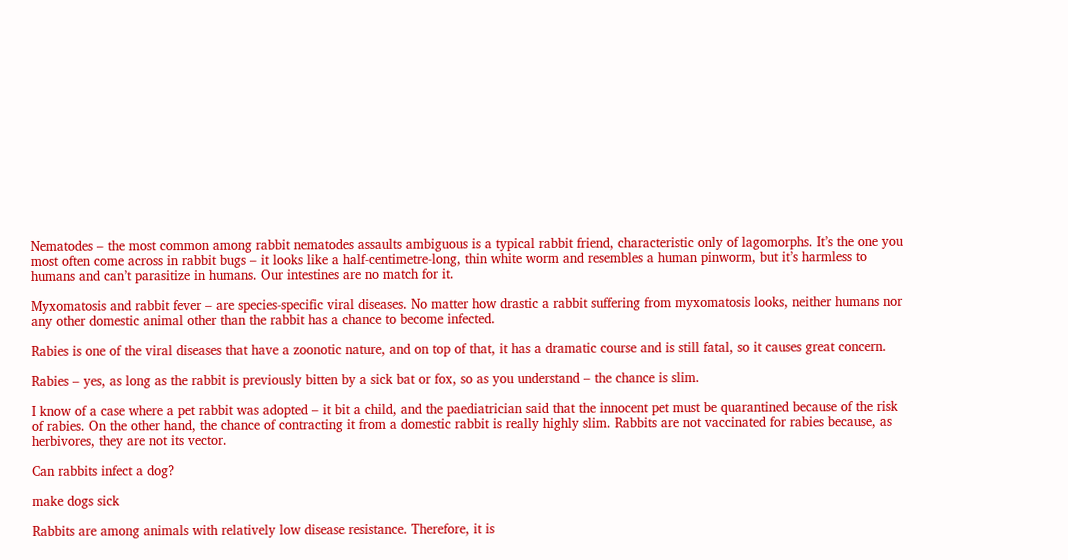Nematodes – the most common among rabbit nematodes assaults ambiguous is a typical rabbit friend, characteristic only of lagomorphs. It’s the one you most often come across in rabbit bugs – it looks like a half-centimetre-long, thin white worm and resembles a human pinworm, but it’s harmless to humans and can’t parasitize in humans. Our intestines are no match for it.

Myxomatosis and rabbit fever – are species-specific viral diseases. No matter how drastic a rabbit suffering from myxomatosis looks, neither humans nor any other domestic animal other than the rabbit has a chance to become infected.

Rabies is one of the viral diseases that have a zoonotic nature, and on top of that, it has a dramatic course and is still fatal, so it causes great concern.

Rabies – yes, as long as the rabbit is previously bitten by a sick bat or fox, so as you understand – the chance is slim.

I know of a case where a pet rabbit was adopted – it bit a child, and the paediatrician said that the innocent pet must be quarantined because of the risk of rabies. On the other hand, the chance of contracting it from a domestic rabbit is really highly slim. Rabbits are not vaccinated for rabies because, as herbivores, they are not its vector.

Can rabbits infect a dog?

make dogs sick

Rabbits are among animals with relatively low disease resistance. Therefore, it is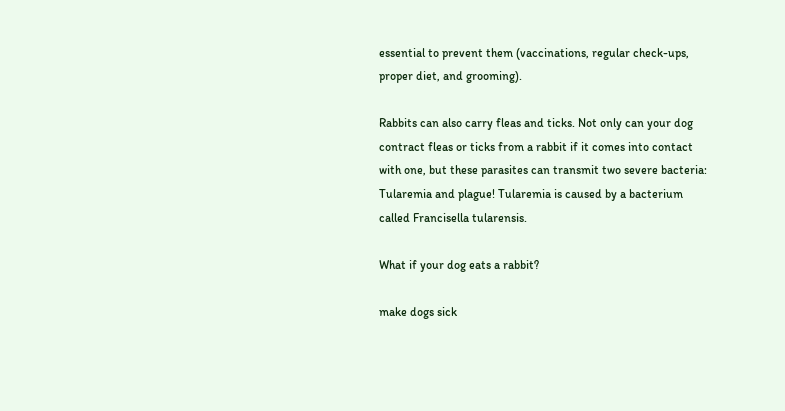essential to prevent them (vaccinations, regular check-ups, proper diet, and grooming).

Rabbits can also carry fleas and ticks. Not only can your dog contract fleas or ticks from a rabbit if it comes into contact with one, but these parasites can transmit two severe bacteria: Tularemia and plague! Tularemia is caused by a bacterium called Francisella tularensis.

What if your dog eats a rabbit?

make dogs sick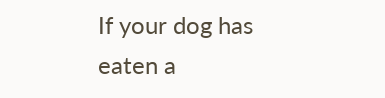If your dog has eaten a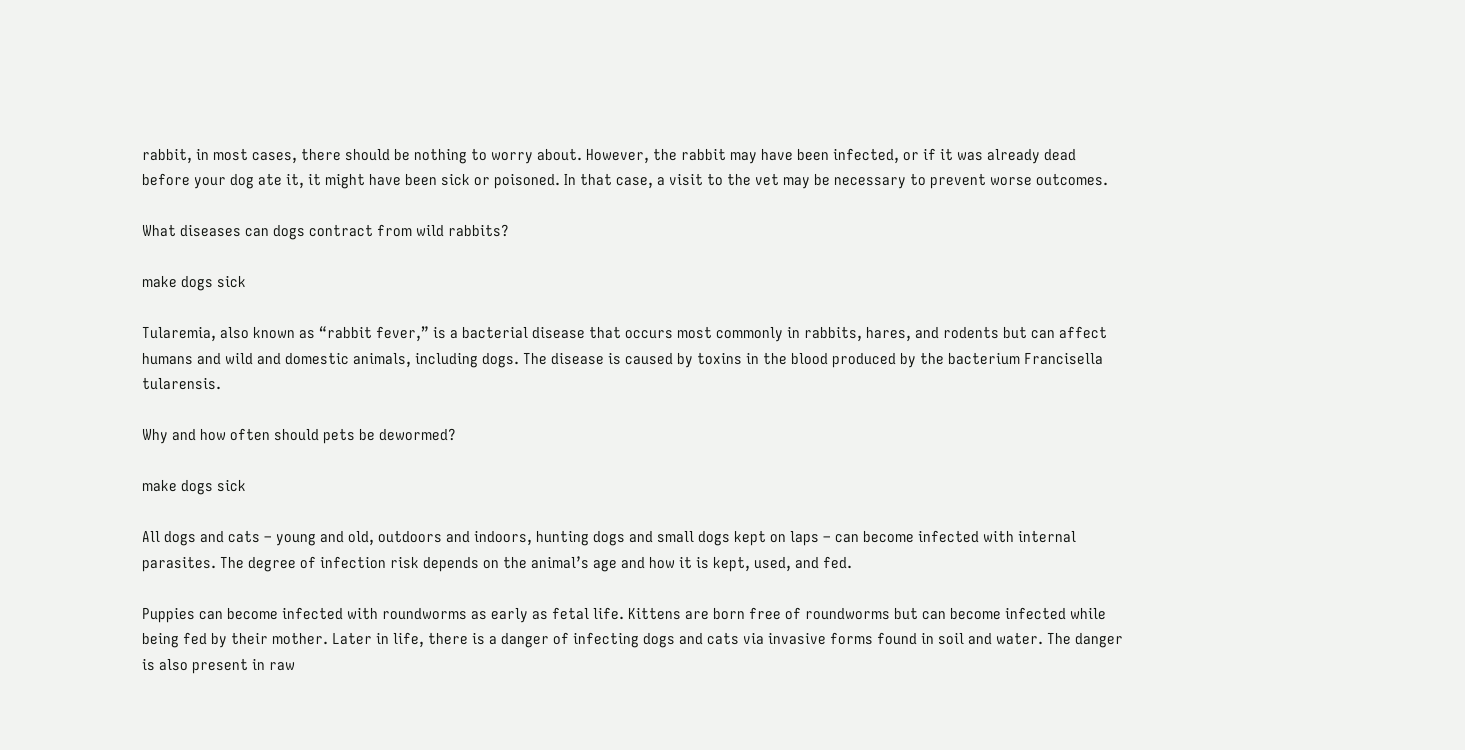rabbit, in most cases, there should be nothing to worry about. However, the rabbit may have been infected, or if it was already dead before your dog ate it, it might have been sick or poisoned. In that case, a visit to the vet may be necessary to prevent worse outcomes.

What diseases can dogs contract from wild rabbits?

make dogs sick

Tularemia, also known as “rabbit fever,” is a bacterial disease that occurs most commonly in rabbits, hares, and rodents but can affect humans and wild and domestic animals, including dogs. The disease is caused by toxins in the blood produced by the bacterium Francisella tularensis.

Why and how often should pets be dewormed?

make dogs sick

All dogs and cats – young and old, outdoors and indoors, hunting dogs and small dogs kept on laps – can become infected with internal parasites. The degree of infection risk depends on the animal’s age and how it is kept, used, and fed.

Puppies can become infected with roundworms as early as fetal life. Kittens are born free of roundworms but can become infected while being fed by their mother. Later in life, there is a danger of infecting dogs and cats via invasive forms found in soil and water. The danger is also present in raw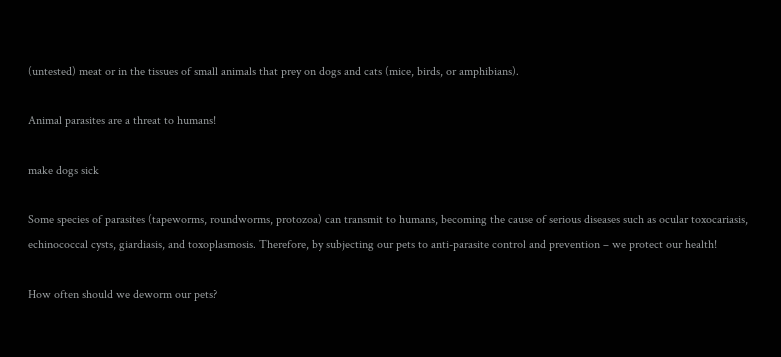(untested) meat or in the tissues of small animals that prey on dogs and cats (mice, birds, or amphibians).

Animal parasites are a threat to humans!

make dogs sick

Some species of parasites (tapeworms, roundworms, protozoa) can transmit to humans, becoming the cause of serious diseases such as ocular toxocariasis, echinococcal cysts, giardiasis, and toxoplasmosis. Therefore, by subjecting our pets to anti-parasite control and prevention – we protect our health!

How often should we deworm our pets?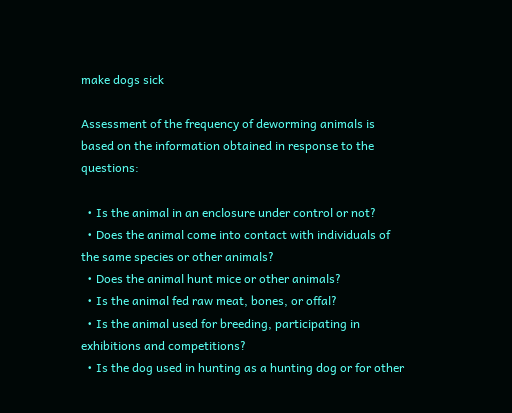make dogs sick

Assessment of the frequency of deworming animals is based on the information obtained in response to the questions:

  • Is the animal in an enclosure under control or not?
  • Does the animal come into contact with individuals of the same species or other animals?
  • Does the animal hunt mice or other animals?
  • Is the animal fed raw meat, bones, or offal?
  • Is the animal used for breeding, participating in exhibitions and competitions?
  • Is the dog used in hunting as a hunting dog or for other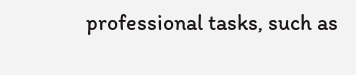professional tasks, such as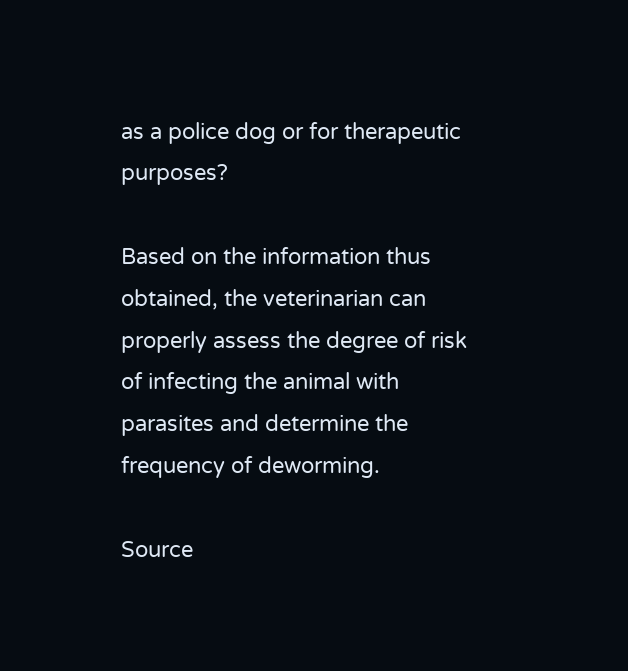as a police dog or for therapeutic purposes?

Based on the information thus obtained, the veterinarian can properly assess the degree of risk of infecting the animal with parasites and determine the frequency of deworming.

Source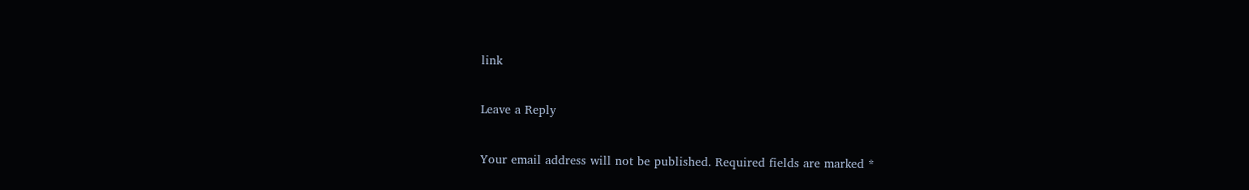link

Leave a Reply

Your email address will not be published. Required fields are marked *